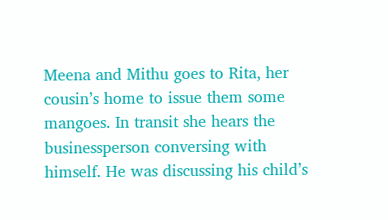Meena and Mithu goes to Rita, her cousin’s home to issue them some mangoes. In transit she hears the businessperson conversing with himself. He was discussing his child’s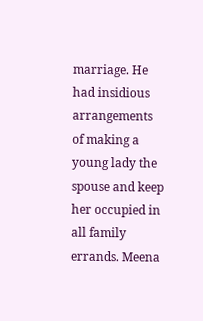marriage. He had insidious arrangements of making a young lady the spouse and keep her occupied in all family errands. Meena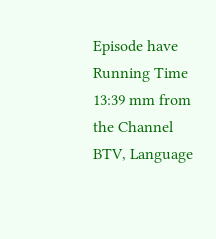Episode have Running Time 13:39 mm from the Channel BTV, Language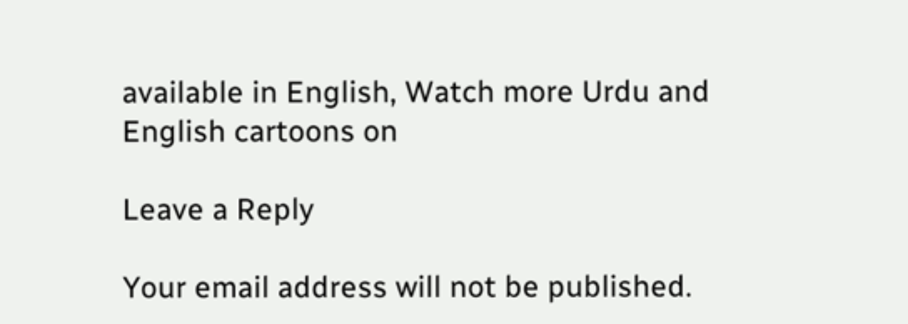available in English, Watch more Urdu and English cartoons on

Leave a Reply

Your email address will not be published.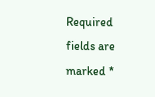Required fields are marked *